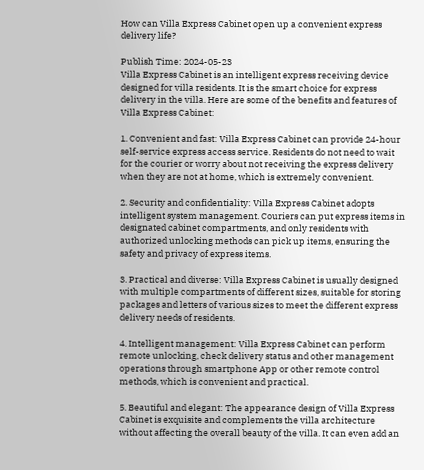How can Villa Express Cabinet open up a convenient express delivery life?

Publish Time: 2024-05-23
Villa Express Cabinet is an intelligent express receiving device designed for villa residents. It is the smart choice for express delivery in the villa. Here are some of the benefits and features of Villa Express Cabinet:

1. Convenient and fast: Villa Express Cabinet can provide 24-hour self-service express access service. Residents do not need to wait for the courier or worry about not receiving the express delivery when they are not at home, which is extremely convenient.

2. Security and confidentiality: Villa Express Cabinet adopts intelligent system management. Couriers can put express items in designated cabinet compartments, and only residents with authorized unlocking methods can pick up items, ensuring the safety and privacy of express items.

3. Practical and diverse: Villa Express Cabinet is usually designed with multiple compartments of different sizes, suitable for storing packages and letters of various sizes to meet the different express delivery needs of residents.

4. Intelligent management: Villa Express Cabinet can perform remote unlocking, check delivery status and other management operations through smartphone App or other remote control methods, which is convenient and practical.

5. Beautiful and elegant: The appearance design of Villa Express Cabinet is exquisite and complements the villa architecture without affecting the overall beauty of the villa. It can even add an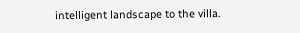intelligent landscape to the villa.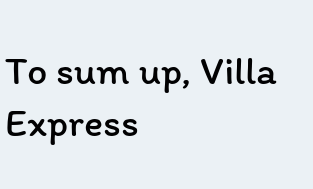To sum up, Villa Express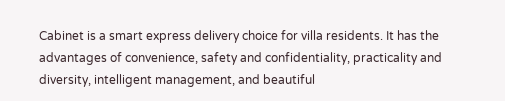Cabinet is a smart express delivery choice for villa residents. It has the advantages of convenience, safety and confidentiality, practicality and diversity, intelligent management, and beautiful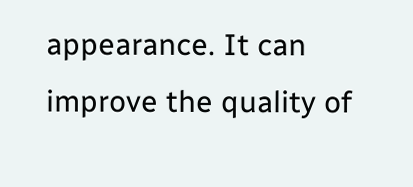appearance. It can improve the quality of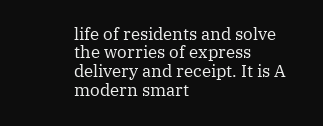life of residents and solve the worries of express delivery and receipt. It is A modern smart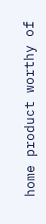home product worthy of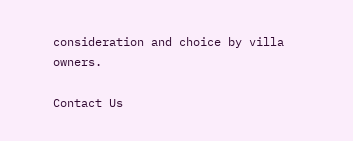consideration and choice by villa owners.

Contact Us